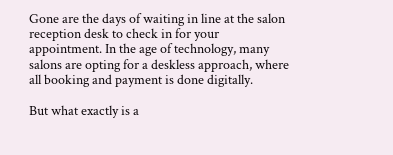Gone are the days of waiting in line at the salon reception desk to check in for your appointment. In the age of technology, many salons are opting for a deskless approach, where all booking and payment is done digitally.

But what exactly is a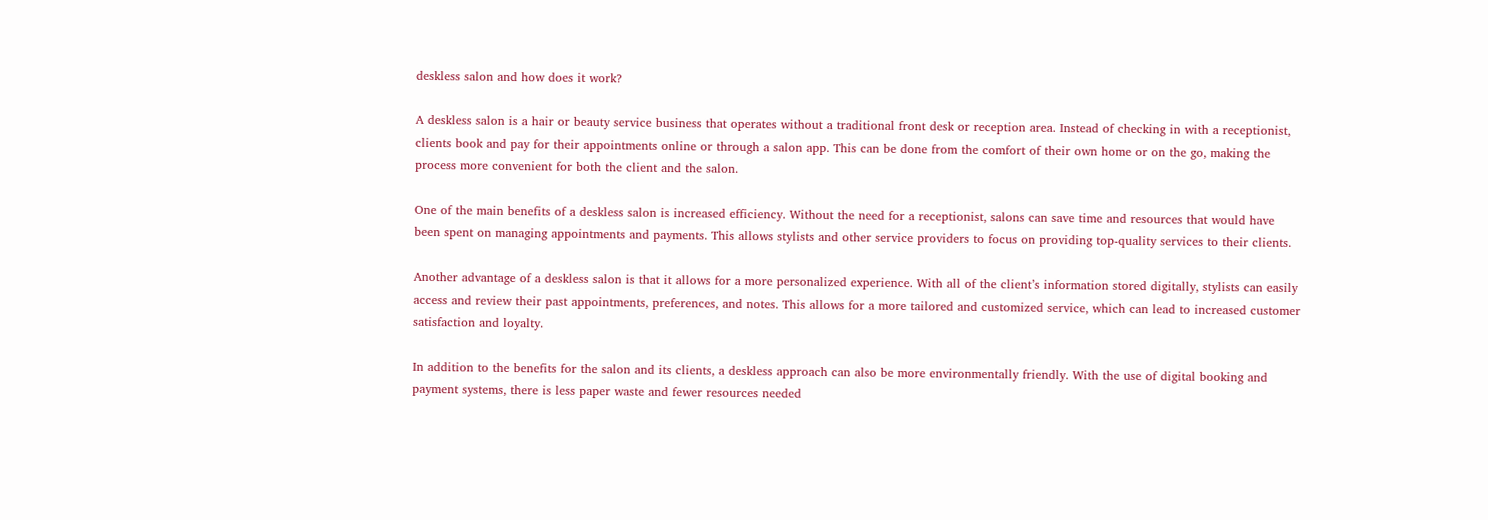deskless salon and how does it work?

A deskless salon is a hair or beauty service business that operates without a traditional front desk or reception area. Instead of checking in with a receptionist, clients book and pay for their appointments online or through a salon app. This can be done from the comfort of their own home or on the go, making the process more convenient for both the client and the salon.

One of the main benefits of a deskless salon is increased efficiency. Without the need for a receptionist, salons can save time and resources that would have been spent on managing appointments and payments. This allows stylists and other service providers to focus on providing top-quality services to their clients.

Another advantage of a deskless salon is that it allows for a more personalized experience. With all of the client’s information stored digitally, stylists can easily access and review their past appointments, preferences, and notes. This allows for a more tailored and customized service, which can lead to increased customer satisfaction and loyalty.

In addition to the benefits for the salon and its clients, a deskless approach can also be more environmentally friendly. With the use of digital booking and payment systems, there is less paper waste and fewer resources needed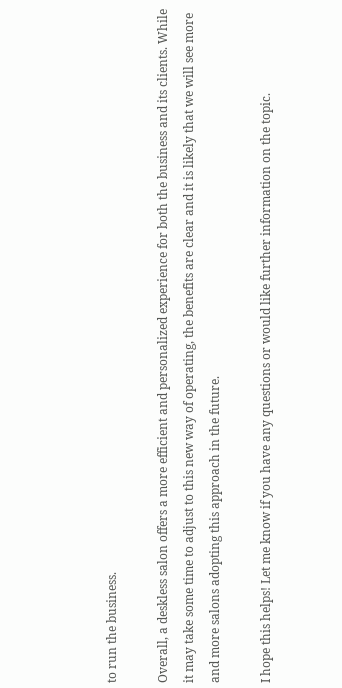to run the business.

Overall, a deskless salon offers a more efficient and personalized experience for both the business and its clients. While it may take some time to adjust to this new way of operating, the benefits are clear and it is likely that we will see more and more salons adopting this approach in the future.

I hope this helps! Let me know if you have any questions or would like further information on the topic.